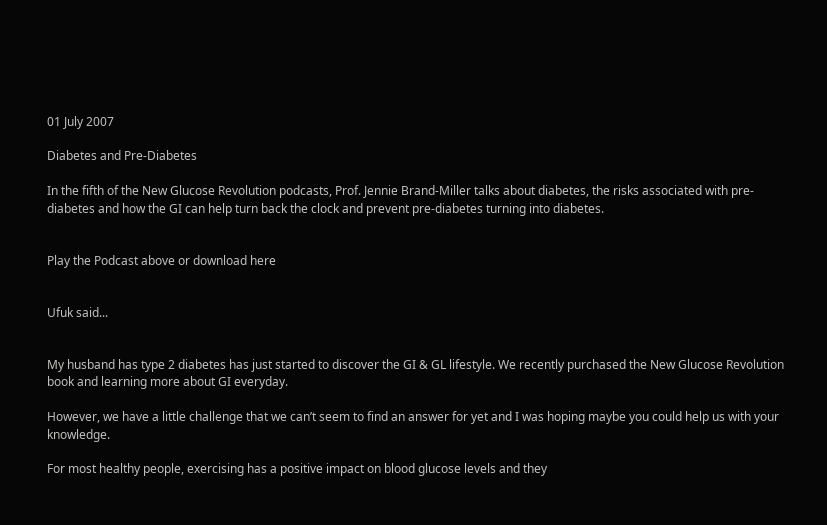01 July 2007

Diabetes and Pre-Diabetes

In the fifth of the New Glucose Revolution podcasts, Prof. Jennie Brand-Miller talks about diabetes, the risks associated with pre-diabetes and how the GI can help turn back the clock and prevent pre-diabetes turning into diabetes.


Play the Podcast above or download here


Ufuk said...


My husband has type 2 diabetes has just started to discover the GI & GL lifestyle. We recently purchased the New Glucose Revolution book and learning more about GI everyday.

However, we have a little challenge that we can’t seem to find an answer for yet and I was hoping maybe you could help us with your knowledge.

For most healthy people, exercising has a positive impact on blood glucose levels and they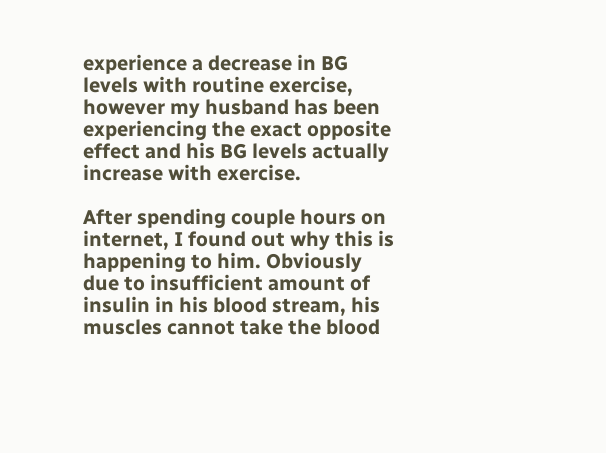experience a decrease in BG levels with routine exercise, however my husband has been experiencing the exact opposite effect and his BG levels actually increase with exercise.

After spending couple hours on internet, I found out why this is happening to him. Obviously due to insufficient amount of insulin in his blood stream, his muscles cannot take the blood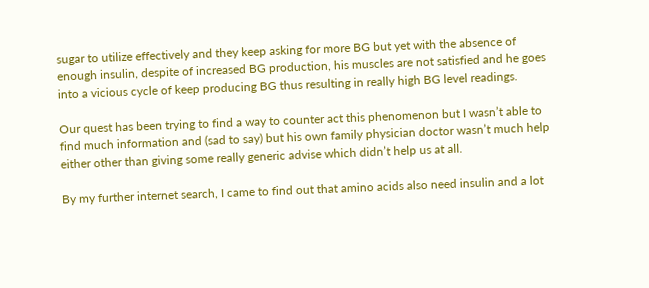sugar to utilize effectively and they keep asking for more BG but yet with the absence of enough insulin, despite of increased BG production, his muscles are not satisfied and he goes into a vicious cycle of keep producing BG thus resulting in really high BG level readings.

Our quest has been trying to find a way to counter act this phenomenon but I wasn’t able to find much information and (sad to say) but his own family physician doctor wasn’t much help either other than giving some really generic advise which didn’t help us at all.

By my further internet search, I came to find out that amino acids also need insulin and a lot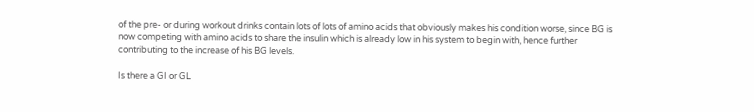of the pre- or during workout drinks contain lots of lots of amino acids that obviously makes his condition worse, since BG is now competing with amino acids to share the insulin which is already low in his system to begin with, hence further contributing to the increase of his BG levels.

Is there a GI or GL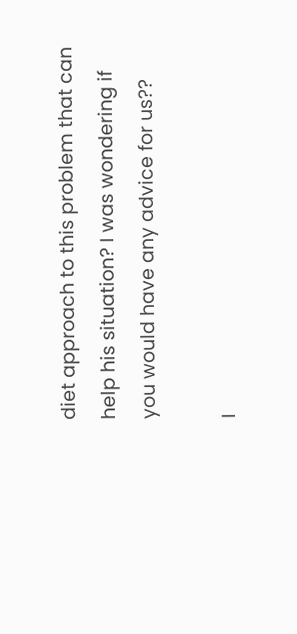diet approach to this problem that can help his situation? I was wondering if you would have any advice for us??

I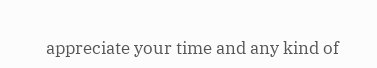appreciate your time and any kind of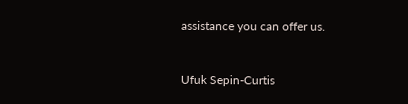assistance you can offer us.


Ufuk Sepin-Curtis